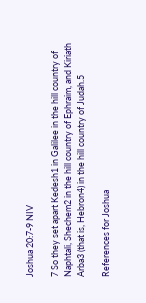Joshua 20:7-9 NIV

7 So they set apart Kedesh1 in Galilee in the hill country of Naphtali, Shechem2 in the hill country of Ephraim, and Kiriath Arba3 (that is, Hebron4) in the hill country of Judah.5

References for Joshua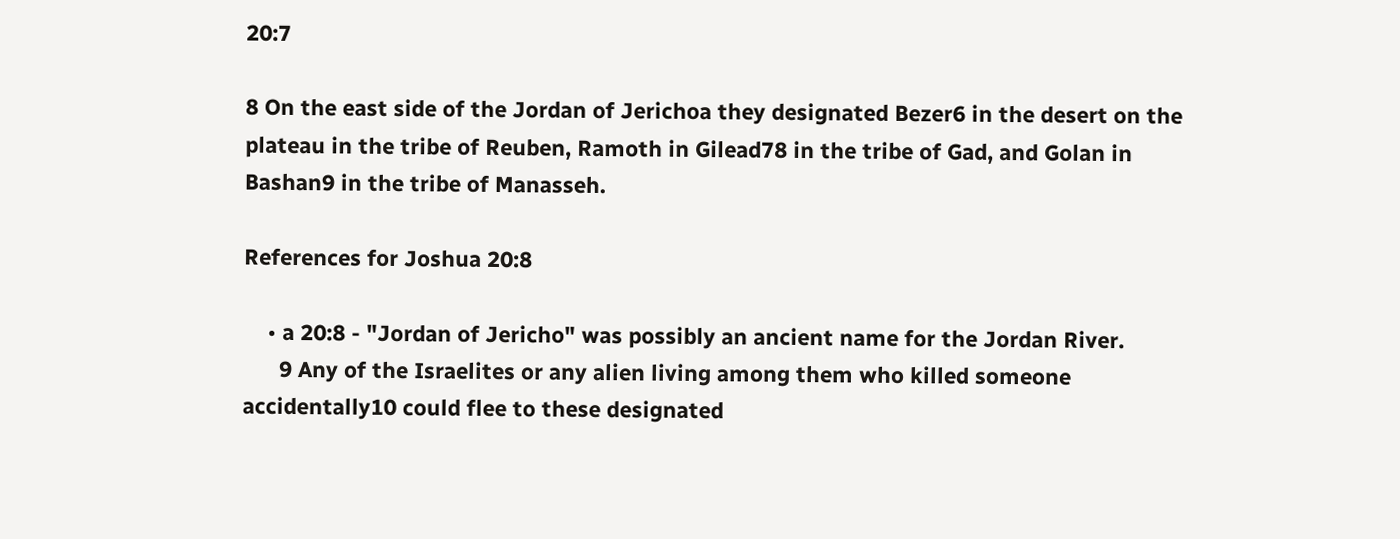20:7

8 On the east side of the Jordan of Jerichoa they designated Bezer6 in the desert on the plateau in the tribe of Reuben, Ramoth in Gilead78 in the tribe of Gad, and Golan in Bashan9 in the tribe of Manasseh.

References for Joshua 20:8

    • a 20:8 - "Jordan of Jericho" was possibly an ancient name for the Jordan River.
      9 Any of the Israelites or any alien living among them who killed someone accidentally10 could flee to these designated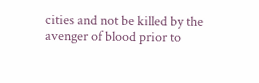cities and not be killed by the avenger of blood prior to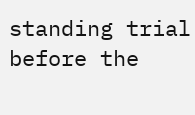standing trial before the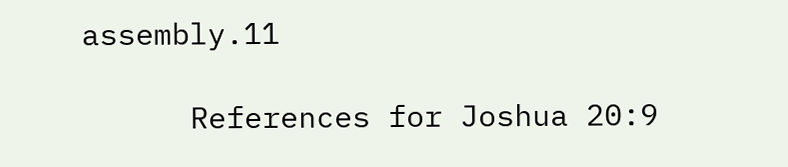assembly.11

      References for Joshua 20:9